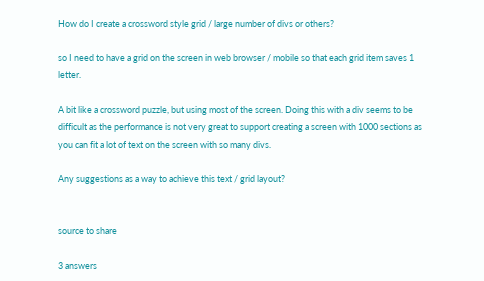How do I create a crossword style grid / large number of divs or others?

so I need to have a grid on the screen in web browser / mobile so that each grid item saves 1 letter.

A bit like a crossword puzzle, but using most of the screen. Doing this with a div seems to be difficult as the performance is not very great to support creating a screen with 1000 sections as you can fit a lot of text on the screen with so many divs.

Any suggestions as a way to achieve this text / grid layout?


source to share

3 answers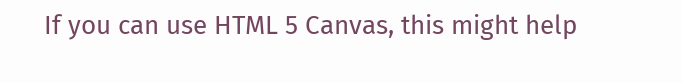If you can use HTML 5 Canvas, this might help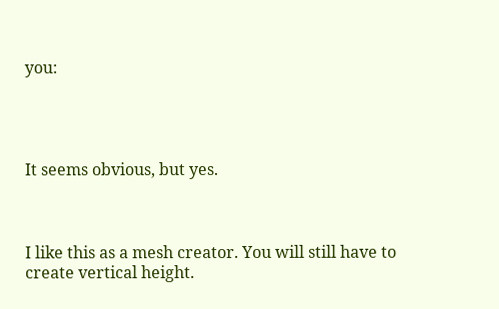you:




It seems obvious, but yes.



I like this as a mesh creator. You will still have to create vertical height.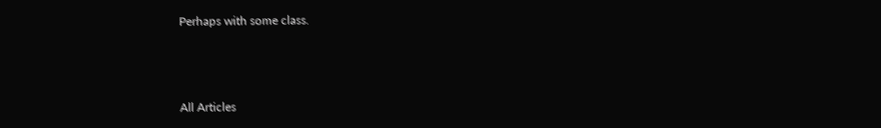Perhaps with some class.



All Articles